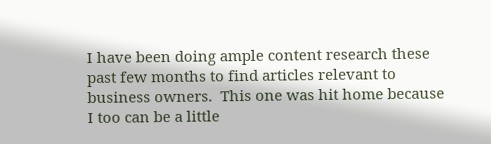I have been doing ample content research these past few months to find articles relevant to business owners.  This one was hit home because I too can be a little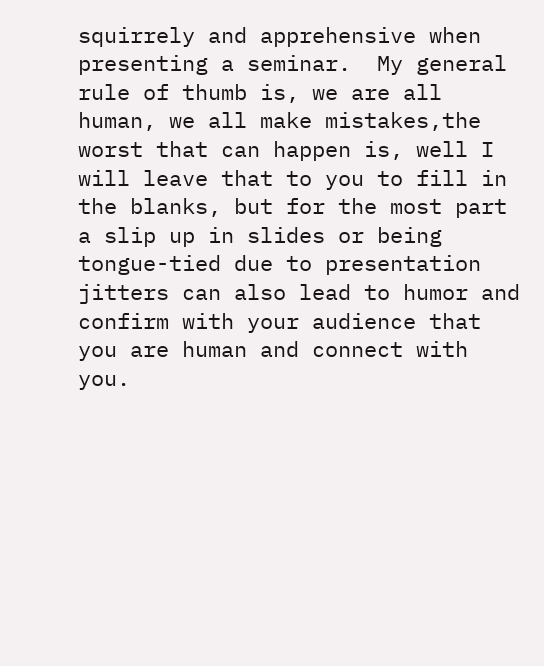squirrely and apprehensive when presenting a seminar.  My general rule of thumb is, we are all human, we all make mistakes,the worst that can happen is, well I will leave that to you to fill in the blanks, but for the most part a slip up in slides or being tongue-tied due to presentation jitters can also lead to humor and confirm with your audience that you are human and connect with you.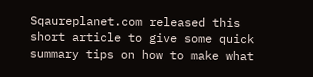Sqaureplanet.com released this short article to give some quick summary tips on how to make what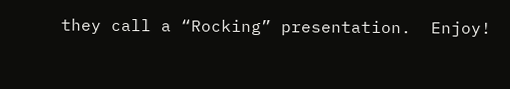they call a “Rocking” presentation.  Enjoy!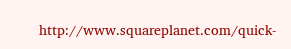http://www.squareplanet.com/quick-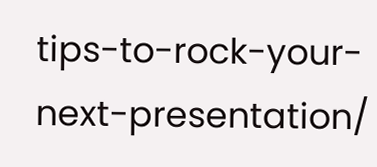tips-to-rock-your-next-presentation/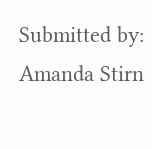Submitted by: Amanda Stirn